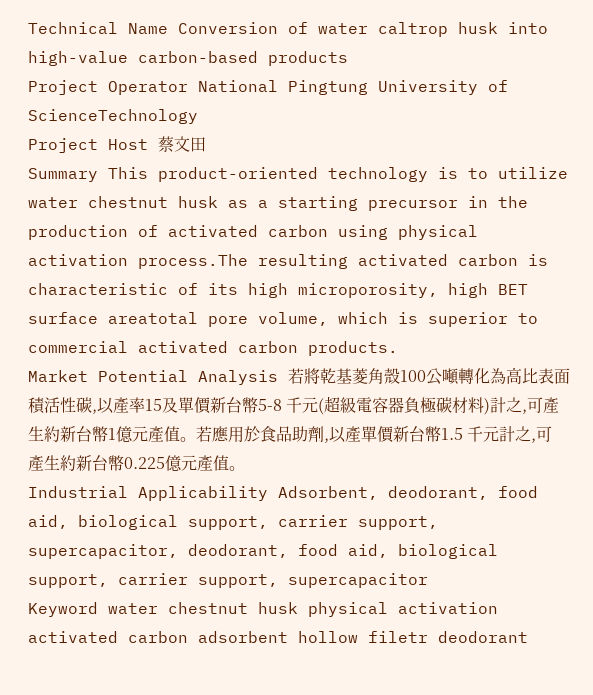Technical Name Conversion of water caltrop husk into high-value carbon-based products
Project Operator National Pingtung University of ScienceTechnology
Project Host 蔡文田
Summary This product-oriented technology is to utilize water chestnut husk as a starting precursor in the production of activated carbon using physical activation process.The resulting activated carbon is characteristic of its high microporosity, high BET surface areatotal pore volume, which is superior to commercial activated carbon products.
Market Potential Analysis 若將乾基菱角殼100公噸轉化為高比表面積活性碳,以產率15及單價新台幣5-8 千元(超級電容器負極碳材料)計之,可產生約新台幣1億元產值。若應用於食品助劑,以產單價新台幣1.5 千元計之,可產生約新台幣0.225億元產值。
Industrial Applicability Adsorbent, deodorant, food aid, biological support, carrier support, supercapacitor, deodorant, food aid, biological support, carrier support, supercapacitor
Keyword water chestnut husk physical activation activated carbon adsorbent hollow filetr deodorant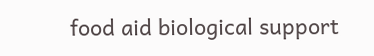food aid biological support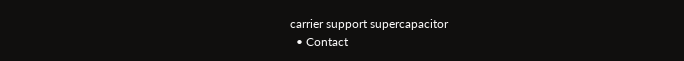carrier support supercapacitor
  • Contact